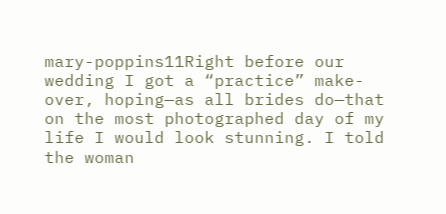mary-poppins11Right before our wedding I got a “practice” make-over, hoping—as all brides do—that on the most photographed day of my life I would look stunning. I told the woman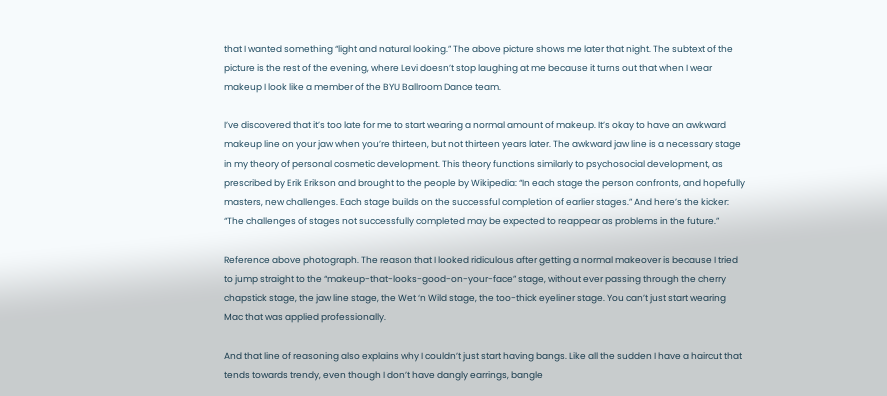that I wanted something “light and natural looking.” The above picture shows me later that night. The subtext of the picture is the rest of the evening, where Levi doesn’t stop laughing at me because it turns out that when I wear makeup I look like a member of the BYU Ballroom Dance team.

I’ve discovered that it’s too late for me to start wearing a normal amount of makeup. It’s okay to have an awkward makeup line on your jaw when you’re thirteen, but not thirteen years later. The awkward jaw line is a necessary stage in my theory of personal cosmetic development. This theory functions similarly to psychosocial development, as prescribed by Erik Erikson and brought to the people by Wikipedia: “In each stage the person confronts, and hopefully masters, new challenges. Each stage builds on the successful completion of earlier stages.” And here’s the kicker:  “The challenges of stages not successfully completed may be expected to reappear as problems in the future.”

Reference above photograph. The reason that I looked ridiculous after getting a normal makeover is because I tried to jump straight to the “makeup-that-looks-good-on-your-face” stage, without ever passing through the cherry chapstick stage, the jaw line stage, the Wet ‘n Wild stage, the too-thick eyeliner stage. You can’t just start wearing Mac that was applied professionally.

And that line of reasoning also explains why I couldn’t just start having bangs. Like all the sudden I have a haircut that tends towards trendy, even though I don’t have dangly earrings, bangle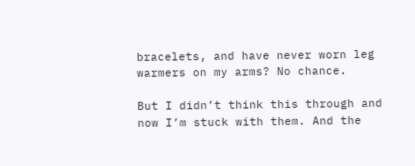bracelets, and have never worn leg warmers on my arms? No chance.

But I didn’t think this through and now I’m stuck with them. And the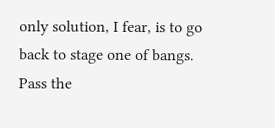only solution, I fear, is to go back to stage one of bangs. Pass the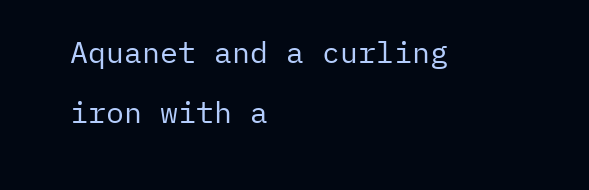Aquanet and a curling iron with a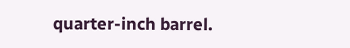quarter-inch barrel.